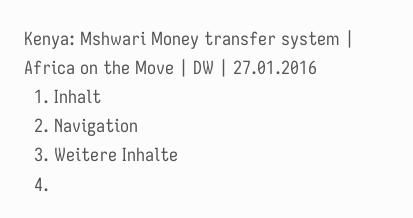Kenya: Mshwari Money transfer system | Africa on the Move | DW | 27.01.2016
  1. Inhalt
  2. Navigation
  3. Weitere Inhalte
  4.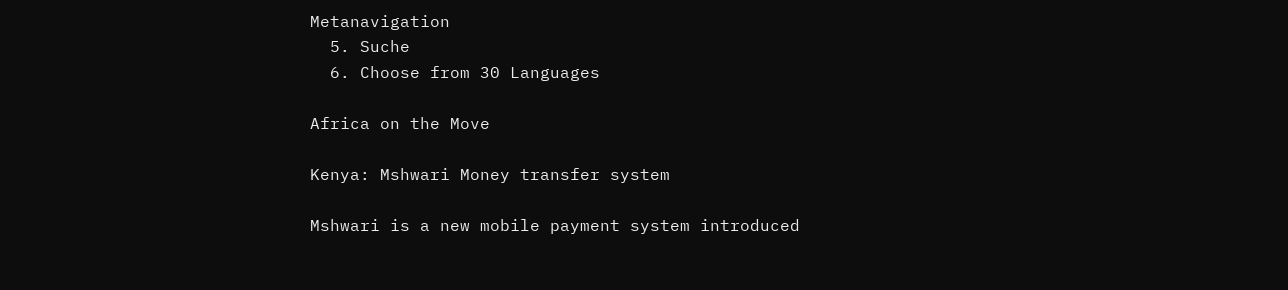Metanavigation
  5. Suche
  6. Choose from 30 Languages

Africa on the Move

Kenya: Mshwari Money transfer system

Mshwari is a new mobile payment system introduced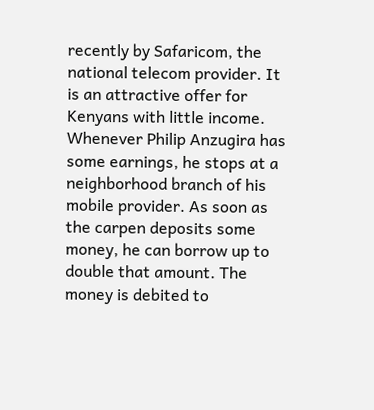recently by Safaricom, the national telecom provider. It is an attractive offer for Kenyans with little income. Whenever Philip Anzugira has some earnings, he stops at a neighborhood branch of his mobile provider. As soon as the carpen deposits some money, he can borrow up to double that amount. The money is debited to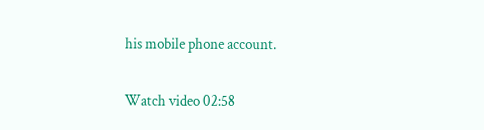his mobile phone account.

Watch video 02:58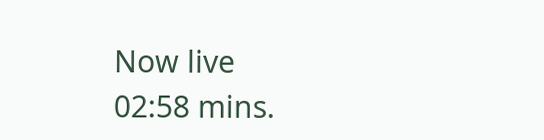Now live
02:58 mins.